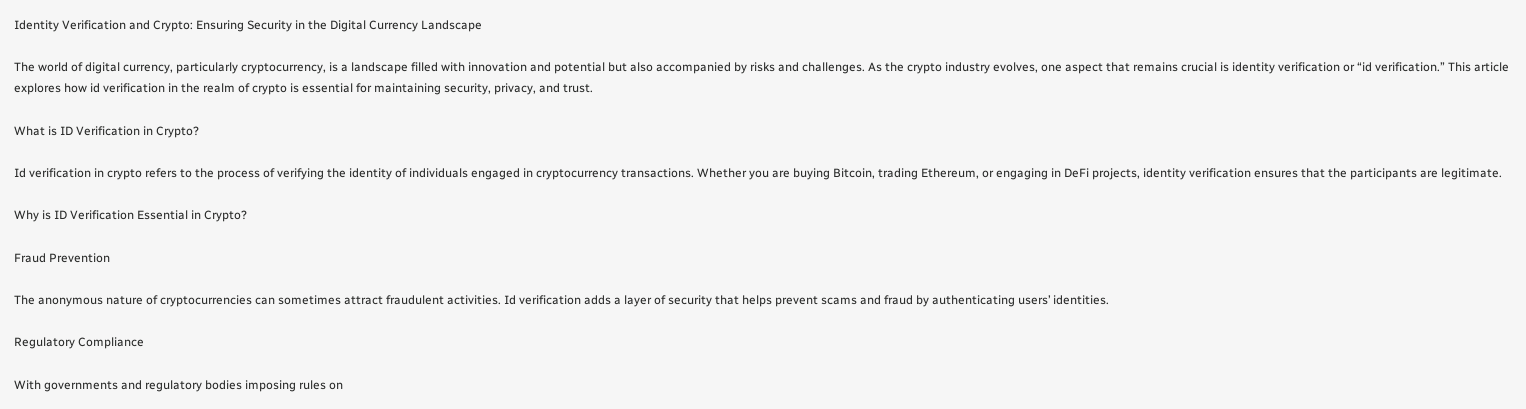Identity Verification and Crypto: Ensuring Security in the Digital Currency Landscape

The world of digital currency, particularly cryptocurrency, is a landscape filled with innovation and potential but also accompanied by risks and challenges. As the crypto industry evolves, one aspect that remains crucial is identity verification or “id verification.” This article explores how id verification in the realm of crypto is essential for maintaining security, privacy, and trust.

What is ID Verification in Crypto?

Id verification in crypto refers to the process of verifying the identity of individuals engaged in cryptocurrency transactions. Whether you are buying Bitcoin, trading Ethereum, or engaging in DeFi projects, identity verification ensures that the participants are legitimate.

Why is ID Verification Essential in Crypto?

Fraud Prevention

The anonymous nature of cryptocurrencies can sometimes attract fraudulent activities. Id verification adds a layer of security that helps prevent scams and fraud by authenticating users’ identities.

Regulatory Compliance

With governments and regulatory bodies imposing rules on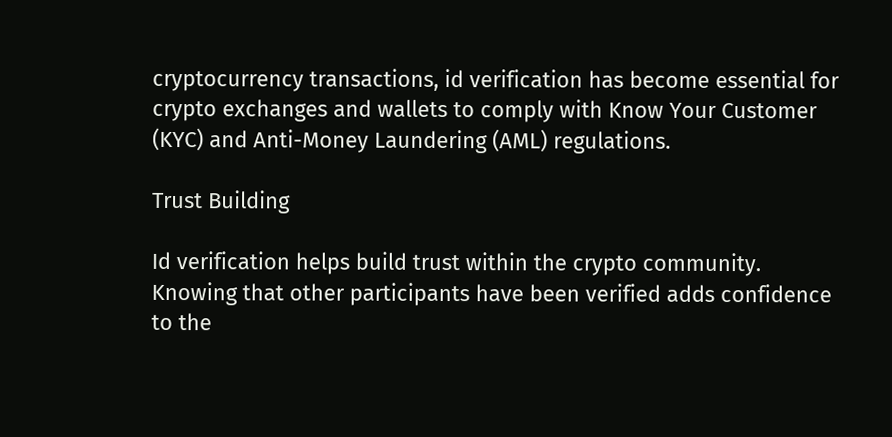cryptocurrency transactions, id verification has become essential for crypto exchanges and wallets to comply with Know Your Customer (KYC) and Anti-Money Laundering (AML) regulations.

Trust Building

Id verification helps build trust within the crypto community. Knowing that other participants have been verified adds confidence to the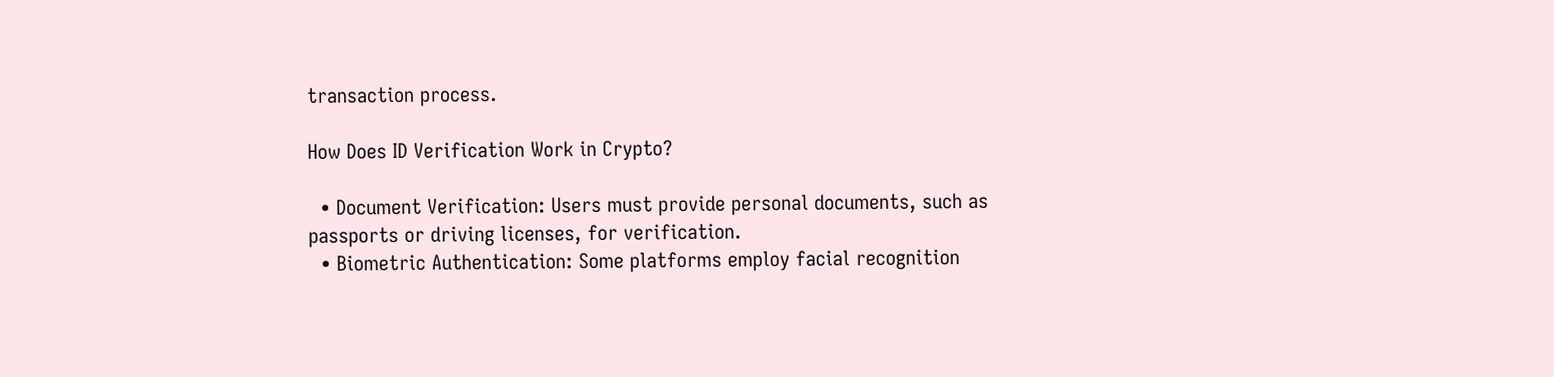transaction process.

How Does ID Verification Work in Crypto?

  • Document Verification: Users must provide personal documents, such as passports or driving licenses, for verification.
  • Biometric Authentication: Some platforms employ facial recognition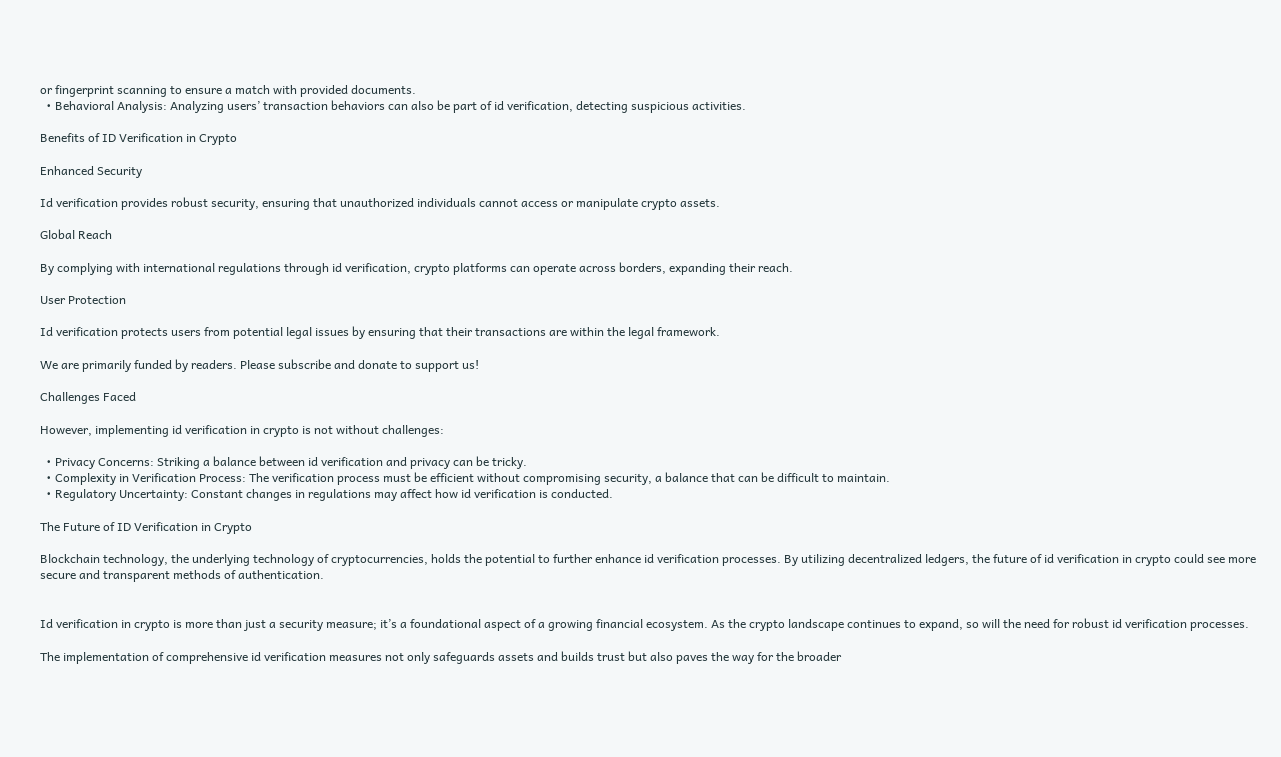or fingerprint scanning to ensure a match with provided documents.
  • Behavioral Analysis: Analyzing users’ transaction behaviors can also be part of id verification, detecting suspicious activities.

Benefits of ID Verification in Crypto

Enhanced Security

Id verification provides robust security, ensuring that unauthorized individuals cannot access or manipulate crypto assets.

Global Reach

By complying with international regulations through id verification, crypto platforms can operate across borders, expanding their reach.

User Protection

Id verification protects users from potential legal issues by ensuring that their transactions are within the legal framework.

We are primarily funded by readers. Please subscribe and donate to support us!

Challenges Faced

However, implementing id verification in crypto is not without challenges:

  • Privacy Concerns: Striking a balance between id verification and privacy can be tricky.
  • Complexity in Verification Process: The verification process must be efficient without compromising security, a balance that can be difficult to maintain.
  • Regulatory Uncertainty: Constant changes in regulations may affect how id verification is conducted.

The Future of ID Verification in Crypto

Blockchain technology, the underlying technology of cryptocurrencies, holds the potential to further enhance id verification processes. By utilizing decentralized ledgers, the future of id verification in crypto could see more secure and transparent methods of authentication.


Id verification in crypto is more than just a security measure; it’s a foundational aspect of a growing financial ecosystem. As the crypto landscape continues to expand, so will the need for robust id verification processes.

The implementation of comprehensive id verification measures not only safeguards assets and builds trust but also paves the way for the broader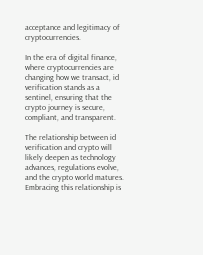acceptance and legitimacy of cryptocurrencies.

In the era of digital finance, where cryptocurrencies are changing how we transact, id verification stands as a sentinel, ensuring that the crypto journey is secure, compliant, and transparent.

The relationship between id verification and crypto will likely deepen as technology advances, regulations evolve, and the crypto world matures. Embracing this relationship is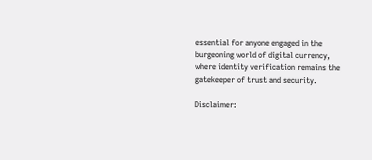essential for anyone engaged in the burgeoning world of digital currency, where identity verification remains the gatekeeper of trust and security.

Disclaimer: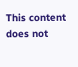This content does not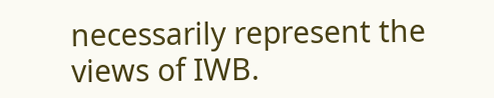necessarily represent the views of IWB.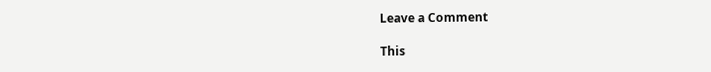Leave a Comment

This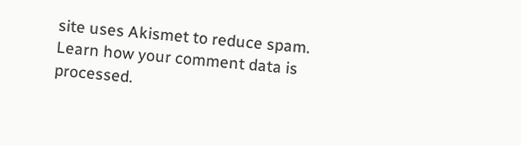site uses Akismet to reduce spam. Learn how your comment data is processed.